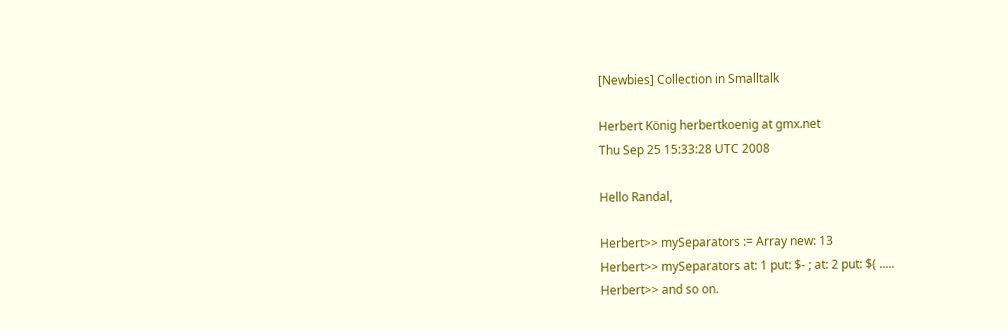[Newbies] Collection in Smalltalk

Herbert König herbertkoenig at gmx.net
Thu Sep 25 15:33:28 UTC 2008

Hello Randal,

Herbert>> mySeparators := Array new: 13
Herbert>> mySeparators at: 1 put: $- ; at: 2 put: $( .....
Herbert>> and so on.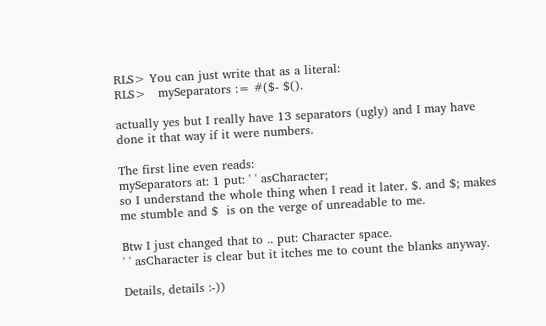RLS> You can just write that as a literal:
RLS>   mySeparators := #($- $().

actually yes but I really have 13 separators (ugly) and I may have
done it that way if it were numbers.

The first line even reads:
mySeparators at: 1 put: ' ' asCharacter;
so I understand the whole thing when I read it later. $. and $; makes
me stumble and $  is on the verge of unreadable to me.

Btw I just changed that to .. put: Character space.
' ' asCharacter is clear but it itches me to count the blanks anyway.

Details, details :-))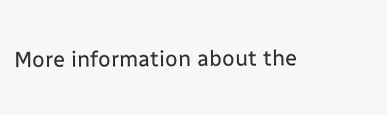More information about the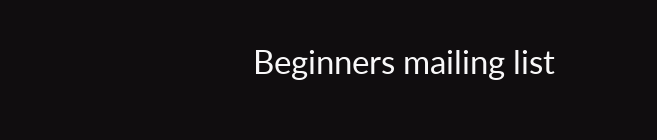Beginners mailing list